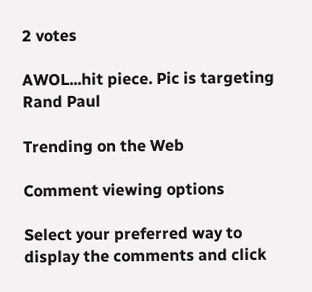2 votes

AWOL...hit piece. Pic is targeting Rand Paul

Trending on the Web

Comment viewing options

Select your preferred way to display the comments and click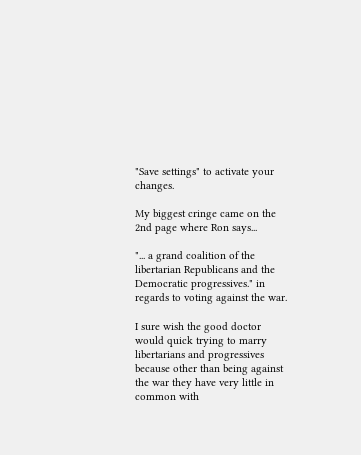"Save settings" to activate your changes.

My biggest cringe came on the 2nd page where Ron says...

"... a grand coalition of the libertarian Republicans and the Democratic progressives." in regards to voting against the war.

I sure wish the good doctor would quick trying to marry libertarians and progressives because other than being against the war they have very little in common with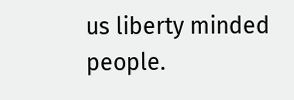us liberty minded people.